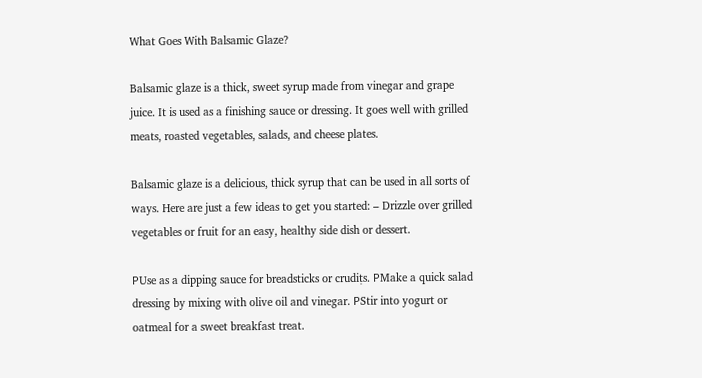What Goes With Balsamic Glaze?

Balsamic glaze is a thick, sweet syrup made from vinegar and grape juice. It is used as a finishing sauce or dressing. It goes well with grilled meats, roasted vegetables, salads, and cheese plates.

Balsamic glaze is a delicious, thick syrup that can be used in all sorts of ways. Here are just a few ideas to get you started: – Drizzle over grilled vegetables or fruit for an easy, healthy side dish or dessert.

РUse as a dipping sauce for breadsticks or crudit̩s. РMake a quick salad dressing by mixing with olive oil and vinegar. РStir into yogurt or oatmeal for a sweet breakfast treat.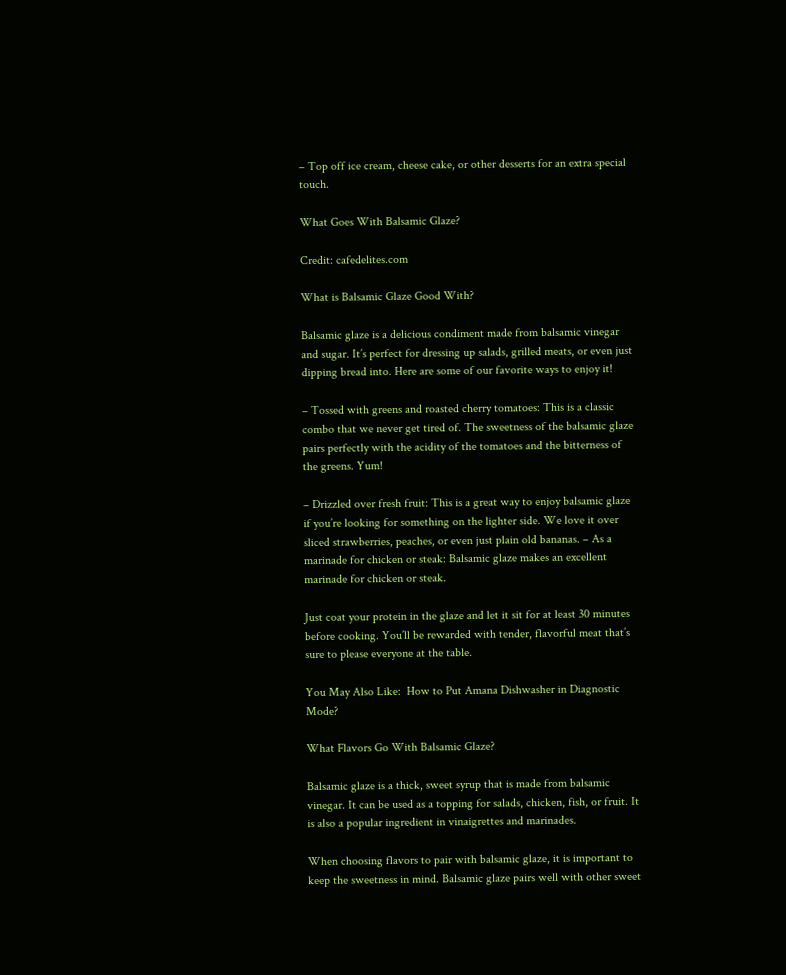– Top off ice cream, cheese cake, or other desserts for an extra special touch.

What Goes With Balsamic Glaze?

Credit: cafedelites.com

What is Balsamic Glaze Good With?

Balsamic glaze is a delicious condiment made from balsamic vinegar and sugar. It’s perfect for dressing up salads, grilled meats, or even just dipping bread into. Here are some of our favorite ways to enjoy it!

– Tossed with greens and roasted cherry tomatoes: This is a classic combo that we never get tired of. The sweetness of the balsamic glaze pairs perfectly with the acidity of the tomatoes and the bitterness of the greens. Yum!

– Drizzled over fresh fruit: This is a great way to enjoy balsamic glaze if you’re looking for something on the lighter side. We love it over sliced strawberries, peaches, or even just plain old bananas. – As a marinade for chicken or steak: Balsamic glaze makes an excellent marinade for chicken or steak.

Just coat your protein in the glaze and let it sit for at least 30 minutes before cooking. You’ll be rewarded with tender, flavorful meat that’s sure to please everyone at the table.

You May Also Like:  How to Put Amana Dishwasher in Diagnostic Mode?

What Flavors Go With Balsamic Glaze?

Balsamic glaze is a thick, sweet syrup that is made from balsamic vinegar. It can be used as a topping for salads, chicken, fish, or fruit. It is also a popular ingredient in vinaigrettes and marinades.

When choosing flavors to pair with balsamic glaze, it is important to keep the sweetness in mind. Balsamic glaze pairs well with other sweet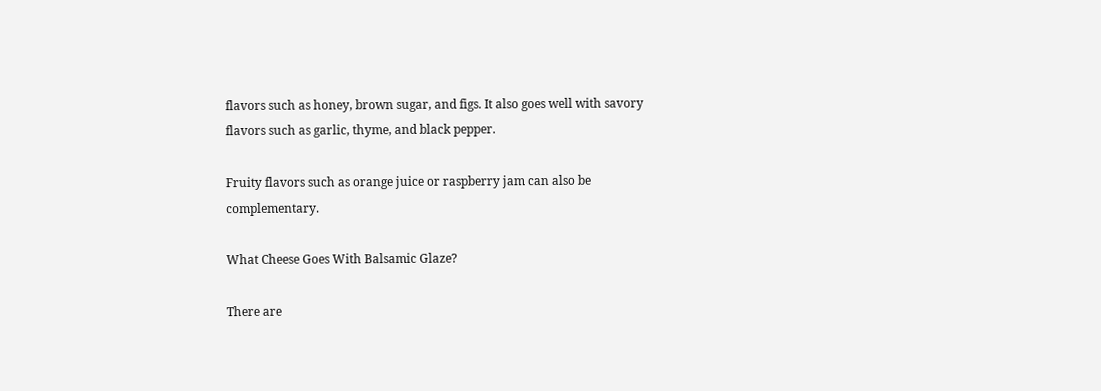flavors such as honey, brown sugar, and figs. It also goes well with savory flavors such as garlic, thyme, and black pepper.

Fruity flavors such as orange juice or raspberry jam can also be complementary.

What Cheese Goes With Balsamic Glaze?

There are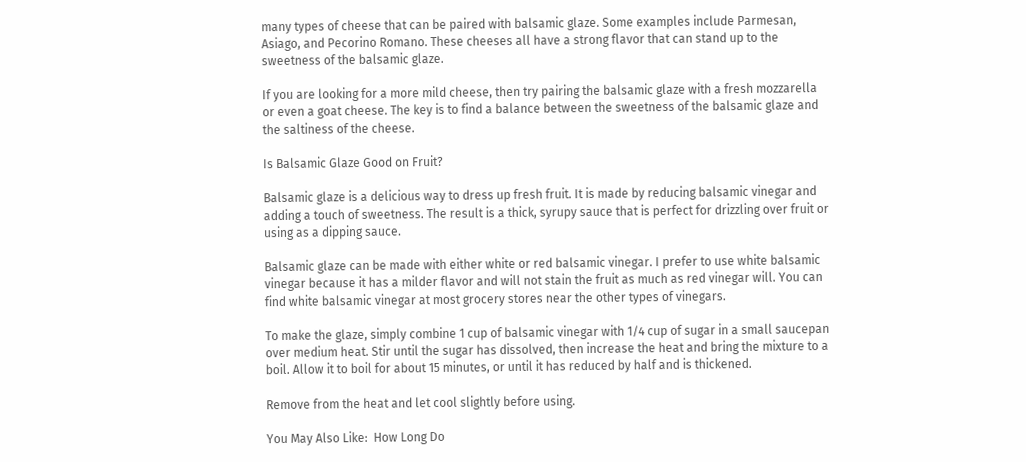many types of cheese that can be paired with balsamic glaze. Some examples include Parmesan, Asiago, and Pecorino Romano. These cheeses all have a strong flavor that can stand up to the sweetness of the balsamic glaze.

If you are looking for a more mild cheese, then try pairing the balsamic glaze with a fresh mozzarella or even a goat cheese. The key is to find a balance between the sweetness of the balsamic glaze and the saltiness of the cheese.

Is Balsamic Glaze Good on Fruit?

Balsamic glaze is a delicious way to dress up fresh fruit. It is made by reducing balsamic vinegar and adding a touch of sweetness. The result is a thick, syrupy sauce that is perfect for drizzling over fruit or using as a dipping sauce.

Balsamic glaze can be made with either white or red balsamic vinegar. I prefer to use white balsamic vinegar because it has a milder flavor and will not stain the fruit as much as red vinegar will. You can find white balsamic vinegar at most grocery stores near the other types of vinegars.

To make the glaze, simply combine 1 cup of balsamic vinegar with 1/4 cup of sugar in a small saucepan over medium heat. Stir until the sugar has dissolved, then increase the heat and bring the mixture to a boil. Allow it to boil for about 15 minutes, or until it has reduced by half and is thickened.

Remove from the heat and let cool slightly before using.

You May Also Like:  How Long Do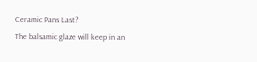Ceramic Pans Last?
The balsamic glaze will keep in an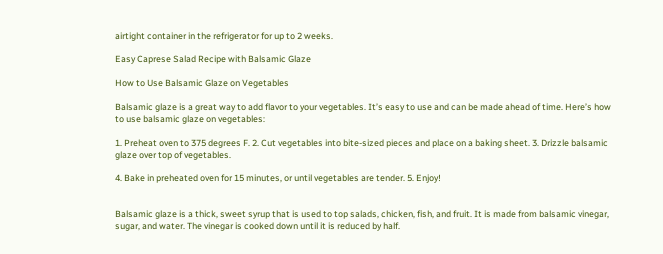airtight container in the refrigerator for up to 2 weeks.

Easy Caprese Salad Recipe with Balsamic Glaze

How to Use Balsamic Glaze on Vegetables

Balsamic glaze is a great way to add flavor to your vegetables. It’s easy to use and can be made ahead of time. Here’s how to use balsamic glaze on vegetables:

1. Preheat oven to 375 degrees F. 2. Cut vegetables into bite-sized pieces and place on a baking sheet. 3. Drizzle balsamic glaze over top of vegetables.

4. Bake in preheated oven for 15 minutes, or until vegetables are tender. 5. Enjoy!


Balsamic glaze is a thick, sweet syrup that is used to top salads, chicken, fish, and fruit. It is made from balsamic vinegar, sugar, and water. The vinegar is cooked down until it is reduced by half.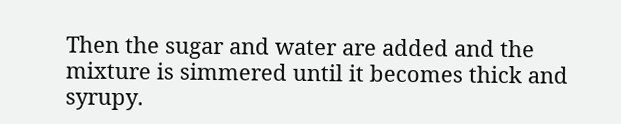Then the sugar and water are added and the mixture is simmered until it becomes thick and syrupy.